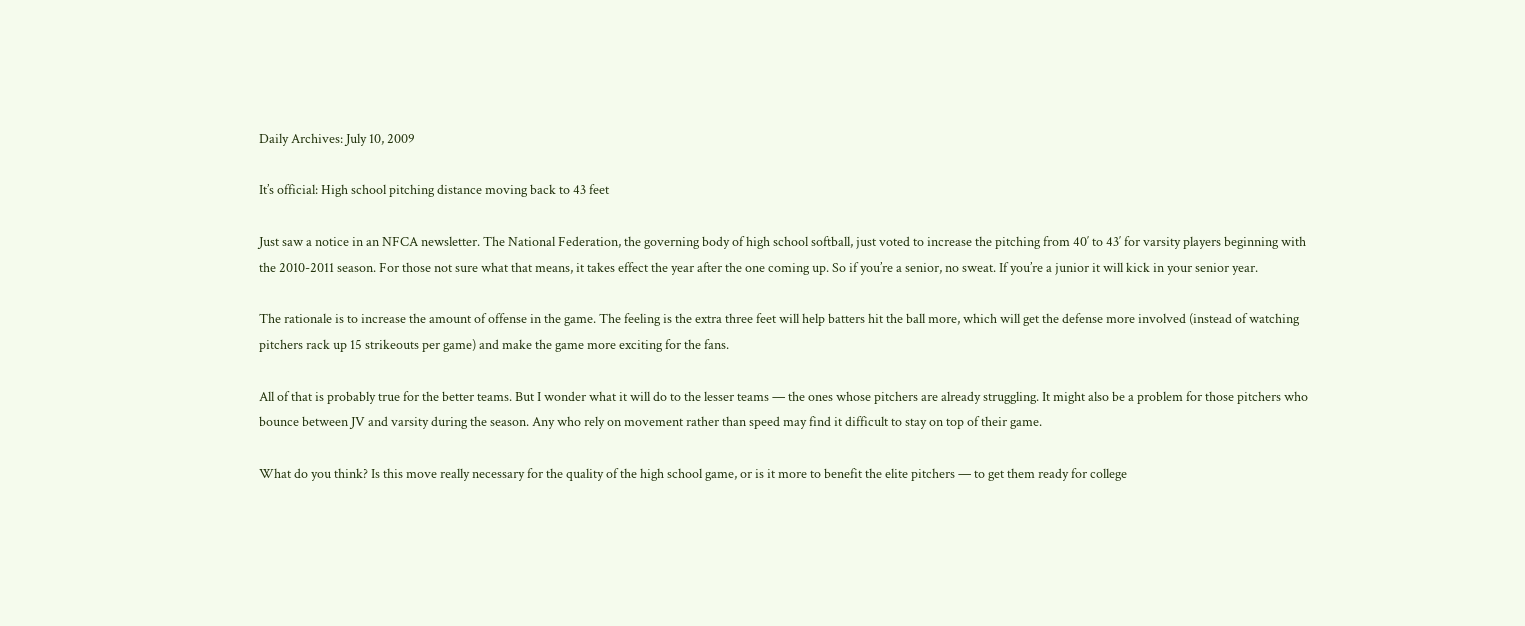Daily Archives: July 10, 2009

It’s official: High school pitching distance moving back to 43 feet

Just saw a notice in an NFCA newsletter. The National Federation, the governing body of high school softball, just voted to increase the pitching from 40′ to 43′ for varsity players beginning with the 2010-2011 season. For those not sure what that means, it takes effect the year after the one coming up. So if you’re a senior, no sweat. If you’re a junior it will kick in your senior year.

The rationale is to increase the amount of offense in the game. The feeling is the extra three feet will help batters hit the ball more, which will get the defense more involved (instead of watching pitchers rack up 15 strikeouts per game) and make the game more exciting for the fans.

All of that is probably true for the better teams. But I wonder what it will do to the lesser teams — the ones whose pitchers are already struggling. It might also be a problem for those pitchers who bounce between JV and varsity during the season. Any who rely on movement rather than speed may find it difficult to stay on top of their game.

What do you think? Is this move really necessary for the quality of the high school game, or is it more to benefit the elite pitchers — to get them ready for college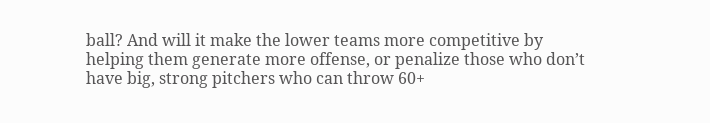ball? And will it make the lower teams more competitive by helping them generate more offense, or penalize those who don’t have big, strong pitchers who can throw 60+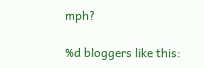mph?

%d bloggers like this: